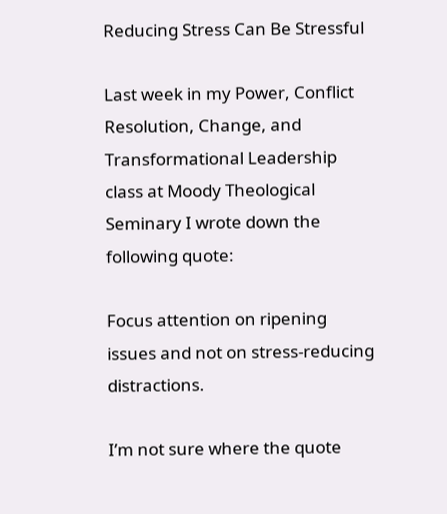Reducing Stress Can Be Stressful

Last week in my Power, Conflict Resolution, Change, and Transformational Leadership class at Moody Theological Seminary I wrote down the following quote:

Focus attention on ripening issues and not on stress-reducing distractions.

I’m not sure where the quote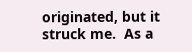originated, but it struck me.  As a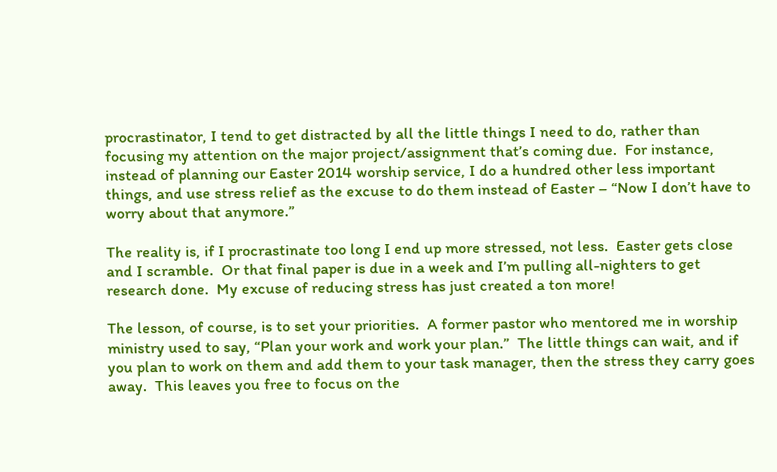procrastinator, I tend to get distracted by all the little things I need to do, rather than focusing my attention on the major project/assignment that’s coming due.  For instance, instead of planning our Easter 2014 worship service, I do a hundred other less important things, and use stress relief as the excuse to do them instead of Easter – “Now I don’t have to worry about that anymore.”

The reality is, if I procrastinate too long I end up more stressed, not less.  Easter gets close and I scramble.  Or that final paper is due in a week and I’m pulling all-nighters to get research done.  My excuse of reducing stress has just created a ton more!

The lesson, of course, is to set your priorities.  A former pastor who mentored me in worship ministry used to say, “Plan your work and work your plan.”  The little things can wait, and if you plan to work on them and add them to your task manager, then the stress they carry goes away.  This leaves you free to focus on the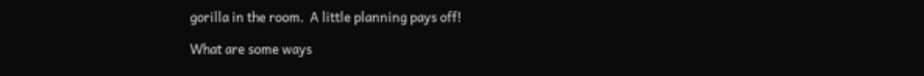gorilla in the room.  A little planning pays off!

What are some ways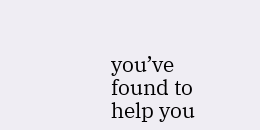you’ve found to help you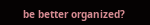be better organized?